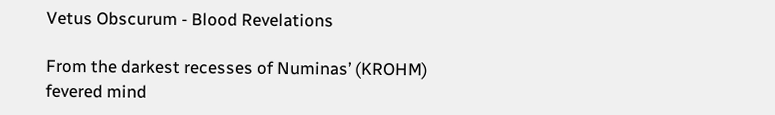Vetus Obscurum - Blood Revelations

From the darkest recesses of Numinas’ (KROHM) fevered mind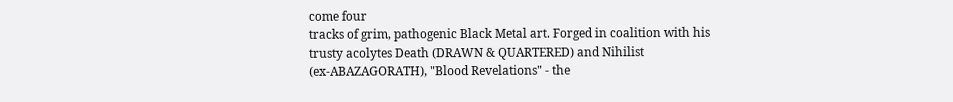come four
tracks of grim, pathogenic Black Metal art. Forged in coalition with his
trusty acolytes Death (DRAWN & QUARTERED) and Nihilist
(ex-ABAZAGORATH), "Blood Revelations" - the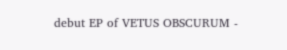debut EP of VETUS OBSCURUM -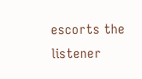escorts the listener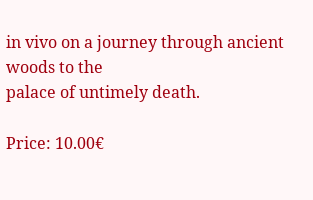in vivo on a journey through ancient woods to the
palace of untimely death.

Price: 10.00€